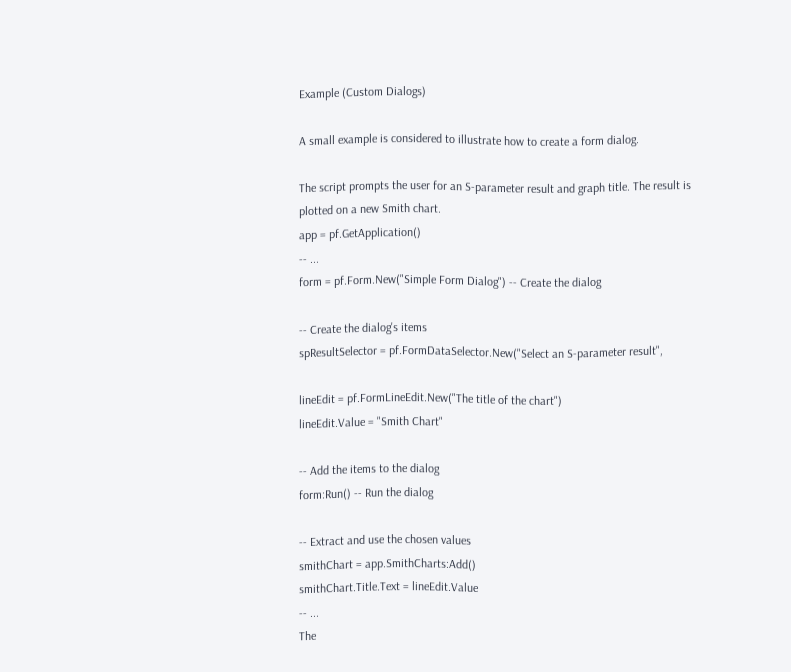Example (Custom Dialogs)

A small example is considered to illustrate how to create a form dialog.

The script prompts the user for an S-parameter result and graph title. The result is plotted on a new Smith chart.
app = pf.GetApplication()
-- ...
form = pf.Form.New("Simple Form Dialog") -- Create the dialog

-- Create the dialog's items
spResultSelector = pf.FormDataSelector.New("Select an S-parameter result",

lineEdit = pf.FormLineEdit.New("The title of the chart")
lineEdit.Value = "Smith Chart"

-- Add the items to the dialog
form:Run() -- Run the dialog

-- Extract and use the chosen values
smithChart = app.SmithCharts:Add()
smithChart.Title.Text = lineEdit.Value
-- ...
The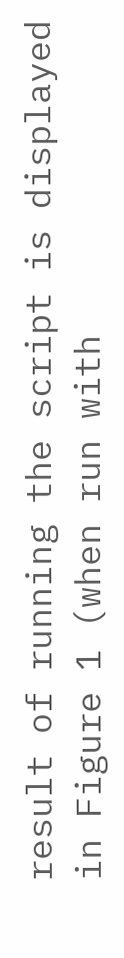result of running the script is displayed in Figure 1 (when run with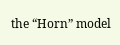the “Horn” model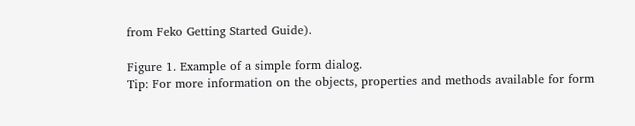from Feko Getting Started Guide).

Figure 1. Example of a simple form dialog.
Tip: For more information on the objects, properties and methods available for form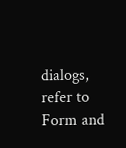dialogs, refer to Form and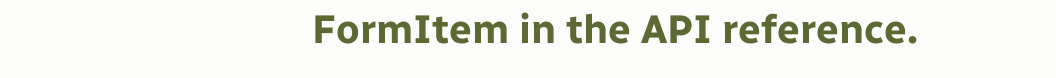FormItem in the API reference.